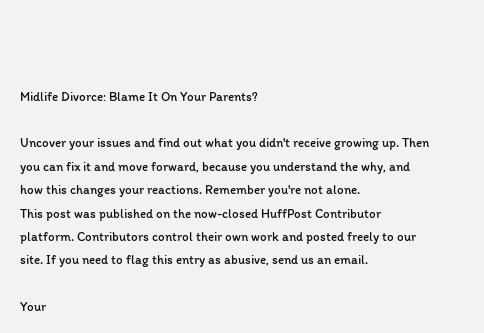Midlife Divorce: Blame It On Your Parents?

Uncover your issues and find out what you didn't receive growing up. Then you can fix it and move forward, because you understand the why, and how this changes your reactions. Remember you're not alone.
This post was published on the now-closed HuffPost Contributor platform. Contributors control their own work and posted freely to our site. If you need to flag this entry as abusive, send us an email.

Your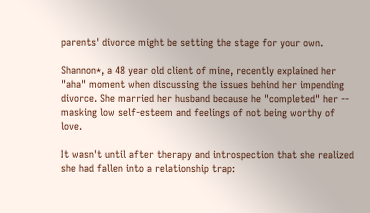parents' divorce might be setting the stage for your own.

Shannon*, a 48 year old client of mine, recently explained her "aha" moment when discussing the issues behind her impending divorce. She married her husband because he "completed" her -- masking low self-esteem and feelings of not being worthy of love.

It wasn't until after therapy and introspection that she realized she had fallen into a relationship trap: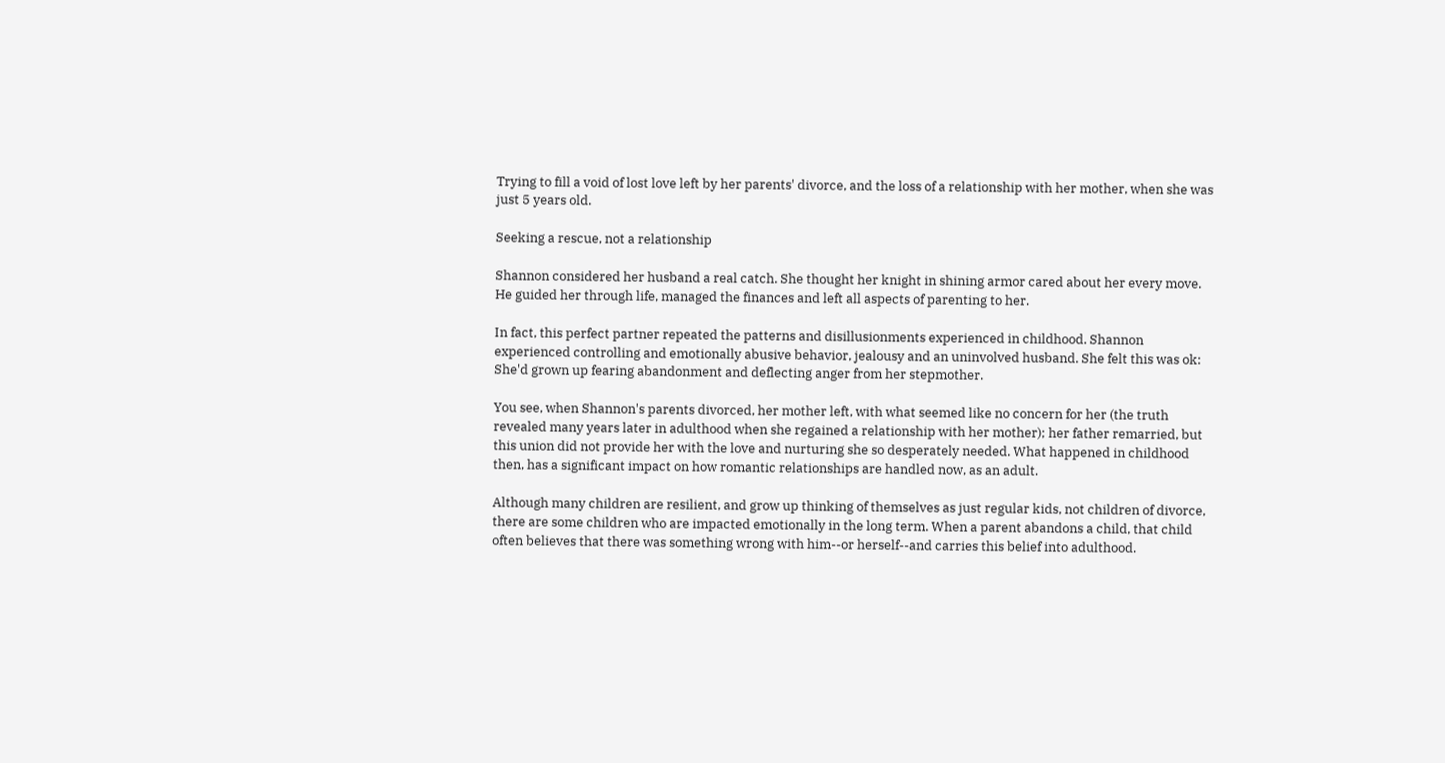Trying to fill a void of lost love left by her parents' divorce, and the loss of a relationship with her mother, when she was just 5 years old.

Seeking a rescue, not a relationship

Shannon considered her husband a real catch. She thought her knight in shining armor cared about her every move. He guided her through life, managed the finances and left all aspects of parenting to her.

In fact, this perfect partner repeated the patterns and disillusionments experienced in childhood. Shannon experienced controlling and emotionally abusive behavior, jealousy and an uninvolved husband. She felt this was ok: She'd grown up fearing abandonment and deflecting anger from her stepmother.

You see, when Shannon's parents divorced, her mother left, with what seemed like no concern for her (the truth revealed many years later in adulthood when she regained a relationship with her mother); her father remarried, but this union did not provide her with the love and nurturing she so desperately needed. What happened in childhood then, has a significant impact on how romantic relationships are handled now, as an adult.

Although many children are resilient, and grow up thinking of themselves as just regular kids, not children of divorce, there are some children who are impacted emotionally in the long term. When a parent abandons a child, that child often believes that there was something wrong with him--or herself--and carries this belief into adulthood.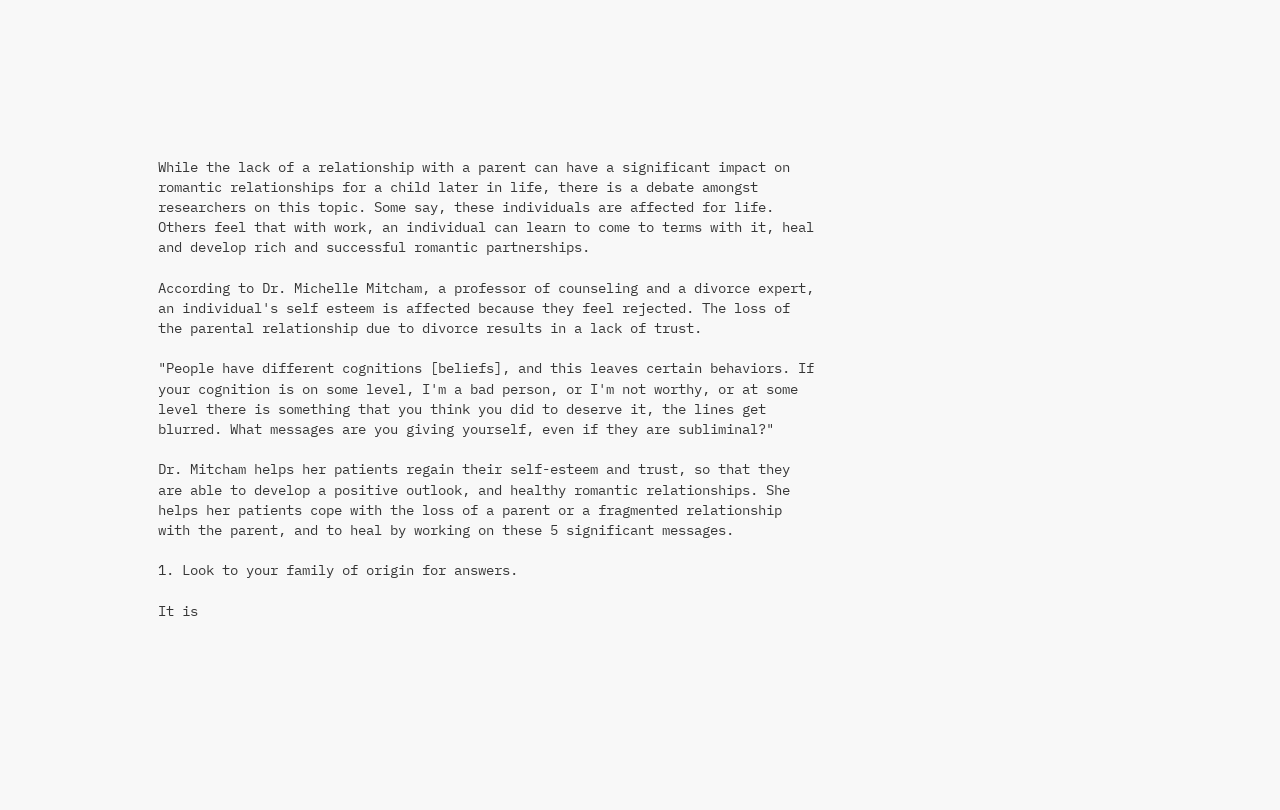While the lack of a relationship with a parent can have a significant impact on romantic relationships for a child later in life, there is a debate amongst researchers on this topic. Some say, these individuals are affected for life. Others feel that with work, an individual can learn to come to terms with it, heal and develop rich and successful romantic partnerships.

According to Dr. Michelle Mitcham, a professor of counseling and a divorce expert, an individual's self esteem is affected because they feel rejected. The loss of the parental relationship due to divorce results in a lack of trust.

"People have different cognitions [beliefs], and this leaves certain behaviors. If your cognition is on some level, I'm a bad person, or I'm not worthy, or at some level there is something that you think you did to deserve it, the lines get blurred. What messages are you giving yourself, even if they are subliminal?"

Dr. Mitcham helps her patients regain their self-esteem and trust, so that they are able to develop a positive outlook, and healthy romantic relationships. She helps her patients cope with the loss of a parent or a fragmented relationship with the parent, and to heal by working on these 5 significant messages.

1. Look to your family of origin for answers.

It is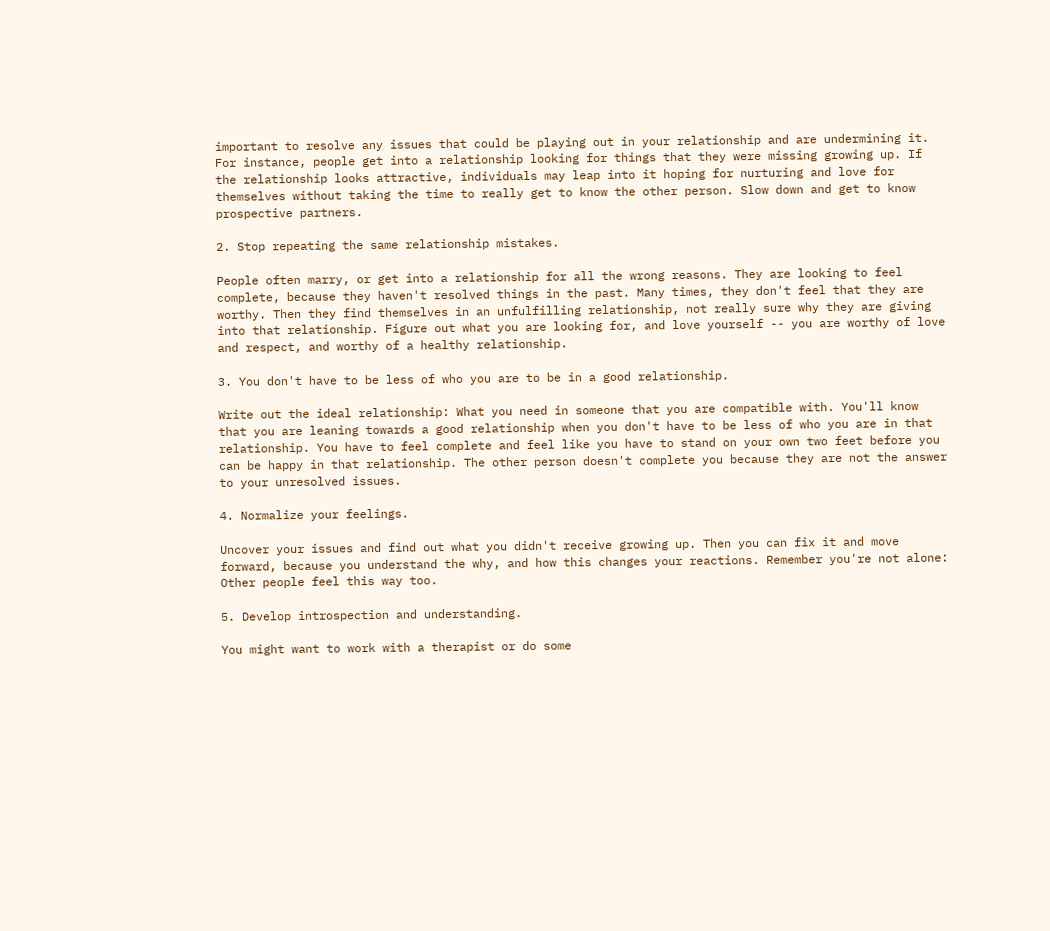important to resolve any issues that could be playing out in your relationship and are undermining it. For instance, people get into a relationship looking for things that they were missing growing up. If the relationship looks attractive, individuals may leap into it hoping for nurturing and love for themselves without taking the time to really get to know the other person. Slow down and get to know prospective partners.

2. Stop repeating the same relationship mistakes.

People often marry, or get into a relationship for all the wrong reasons. They are looking to feel complete, because they haven't resolved things in the past. Many times, they don't feel that they are worthy. Then they find themselves in an unfulfilling relationship, not really sure why they are giving into that relationship. Figure out what you are looking for, and love yourself -- you are worthy of love and respect, and worthy of a healthy relationship.

3. You don't have to be less of who you are to be in a good relationship.

Write out the ideal relationship: What you need in someone that you are compatible with. You'll know that you are leaning towards a good relationship when you don't have to be less of who you are in that relationship. You have to feel complete and feel like you have to stand on your own two feet before you can be happy in that relationship. The other person doesn't complete you because they are not the answer to your unresolved issues.

4. Normalize your feelings.

Uncover your issues and find out what you didn't receive growing up. Then you can fix it and move forward, because you understand the why, and how this changes your reactions. Remember you're not alone: Other people feel this way too.

5. Develop introspection and understanding.

You might want to work with a therapist or do some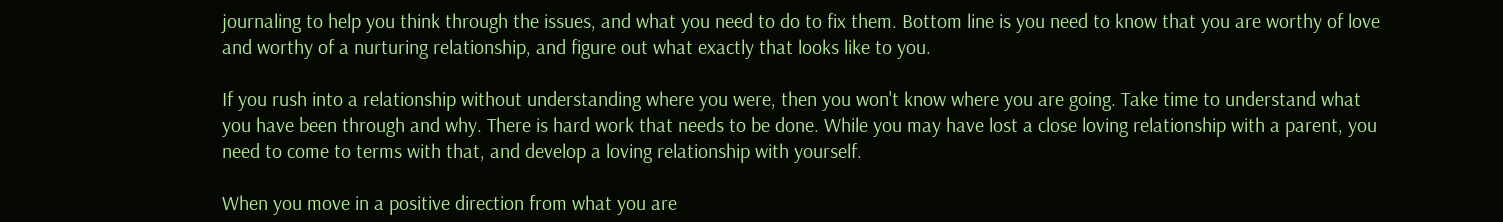journaling to help you think through the issues, and what you need to do to fix them. Bottom line is you need to know that you are worthy of love and worthy of a nurturing relationship, and figure out what exactly that looks like to you.

If you rush into a relationship without understanding where you were, then you won't know where you are going. Take time to understand what you have been through and why. There is hard work that needs to be done. While you may have lost a close loving relationship with a parent, you need to come to terms with that, and develop a loving relationship with yourself.

When you move in a positive direction from what you are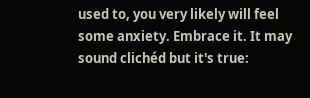used to, you very likely will feel some anxiety. Embrace it. It may sound clichéd but it's true: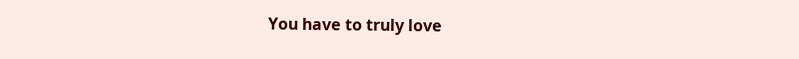You have to truly love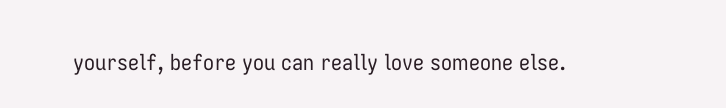yourself, before you can really love someone else.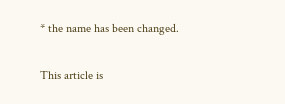* the name has been changed.

This article is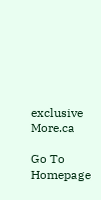exclusive More.ca

Go To Homepage